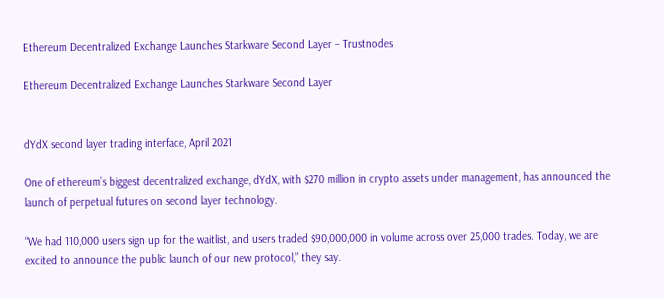Ethereum Decentralized Exchange Launches Starkware Second Layer – Trustnodes

Ethereum Decentralized Exchange Launches Starkware Second Layer


dYdX second layer trading interface, April 2021

One of ethereum’s biggest decentralized exchange, dYdX, with $270 million in crypto assets under management, has announced the launch of perpetual futures on second layer technology.

“We had 110,000 users sign up for the waitlist, and users traded $90,000,000 in volume across over 25,000 trades. Today, we are excited to announce the public launch of our new protocol,” they say.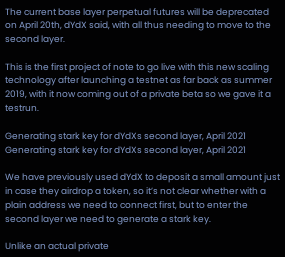The current base layer perpetual futures will be deprecated on April 20th, dYdX said, with all thus needing to move to the second layer.

This is the first project of note to go live with this new scaling technology after launching a testnet as far back as summer 2019, with it now coming out of a private beta so we gave it a testrun.

Generating stark key for dYdXs second layer, April 2021
Generating stark key for dYdXs second layer, April 2021

We have previously used dYdX to deposit a small amount just in case they airdrop a token, so it’s not clear whether with a plain address we need to connect first, but to enter the second layer we need to generate a stark key.

Unlike an actual private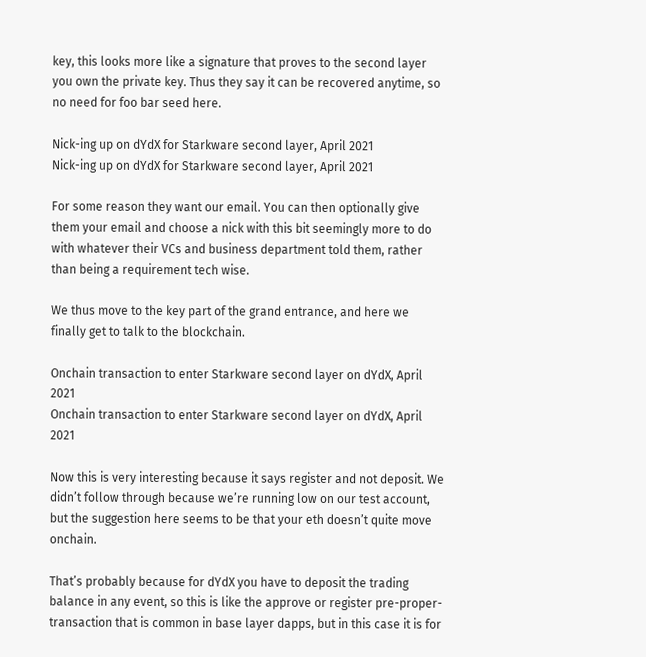key, this looks more like a signature that proves to the second layer you own the private key. Thus they say it can be recovered anytime, so no need for foo bar seed here.

Nick-ing up on dYdX for Starkware second layer, April 2021
Nick-ing up on dYdX for Starkware second layer, April 2021

For some reason they want our email. You can then optionally give them your email and choose a nick with this bit seemingly more to do with whatever their VCs and business department told them, rather than being a requirement tech wise.

We thus move to the key part of the grand entrance, and here we finally get to talk to the blockchain.

Onchain transaction to enter Starkware second layer on dYdX, April 2021
Onchain transaction to enter Starkware second layer on dYdX, April 2021

Now this is very interesting because it says register and not deposit. We didn’t follow through because we’re running low on our test account, but the suggestion here seems to be that your eth doesn’t quite move onchain.

That’s probably because for dYdX you have to deposit the trading balance in any event, so this is like the approve or register pre-proper-transaction that is common in base layer dapps, but in this case it is for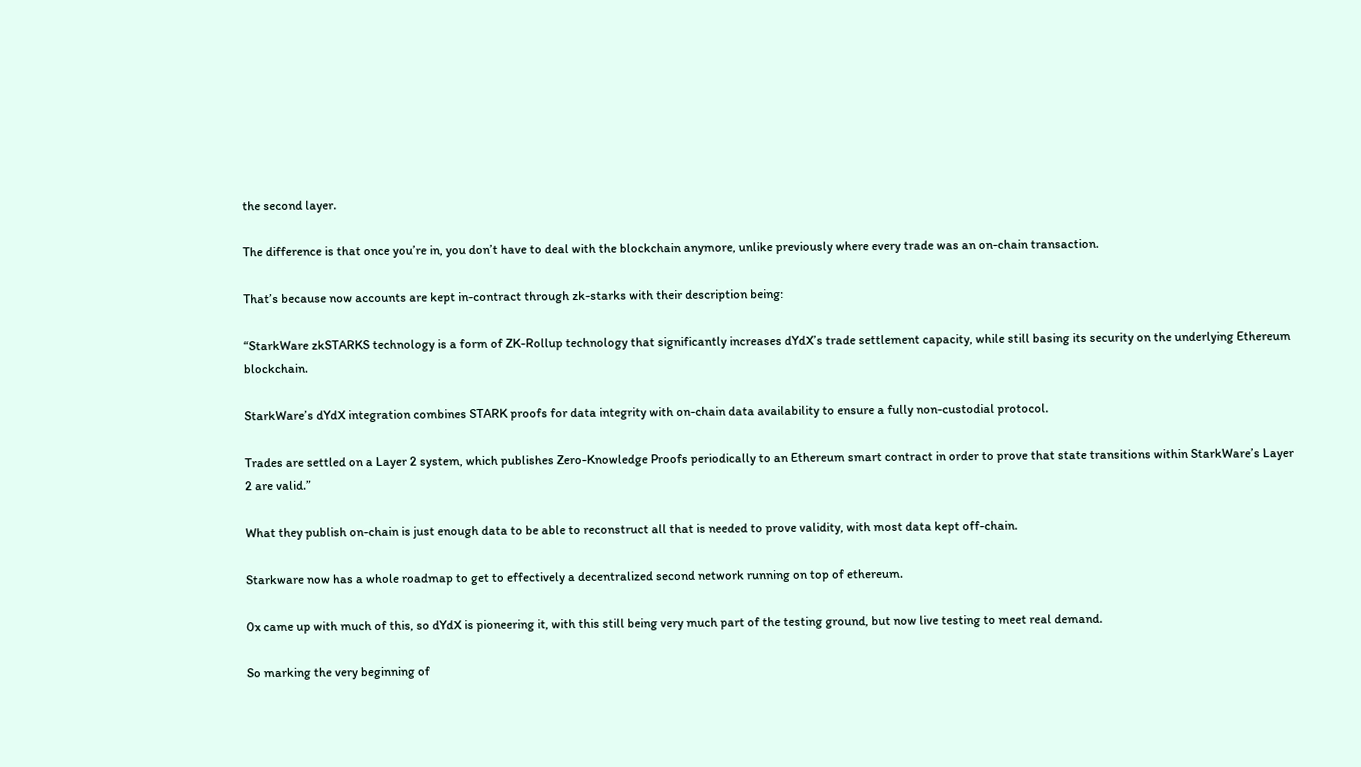the second layer.

The difference is that once you’re in, you don’t have to deal with the blockchain anymore, unlike previously where every trade was an on-chain transaction.

That’s because now accounts are kept in-contract through zk-starks with their description being:

“StarkWare zkSTARKS technology is a form of ZK-Rollup technology that significantly increases dYdX’s trade settlement capacity, while still basing its security on the underlying Ethereum blockchain.

StarkWare’s dYdX integration combines STARK proofs for data integrity with on-chain data availability to ensure a fully non-custodial protocol.

Trades are settled on a Layer 2 system, which publishes Zero-Knowledge Proofs periodically to an Ethereum smart contract in order to prove that state transitions within StarkWare’s Layer 2 are valid.”

What they publish on-chain is just enough data to be able to reconstruct all that is needed to prove validity, with most data kept off-chain.

Starkware now has a whole roadmap to get to effectively a decentralized second network running on top of ethereum.

0x came up with much of this, so dYdX is pioneering it, with this still being very much part of the testing ground, but now live testing to meet real demand.

So marking the very beginning of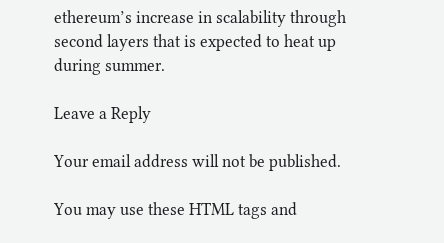ethereum’s increase in scalability through second layers that is expected to heat up during summer.

Leave a Reply

Your email address will not be published.

You may use these HTML tags and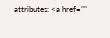attributes: <a href=""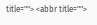title=""> <abbr title="">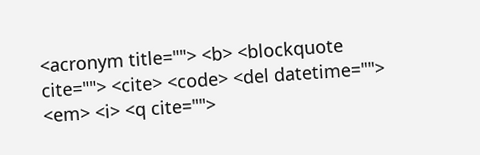<acronym title=""> <b> <blockquote cite=""> <cite> <code> <del datetime=""> <em> <i> <q cite="">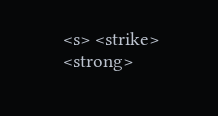<s> <strike> <strong>